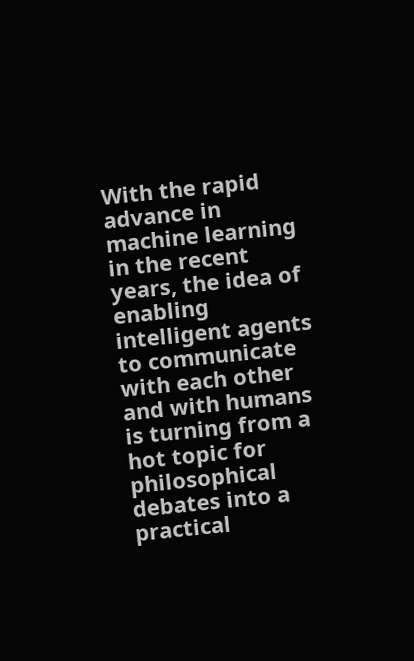With the rapid advance in machine learning in the recent years, the idea of enabling intelligent agents to communicate with each other and with humans is turning from a hot topic for philosophical debates into a practical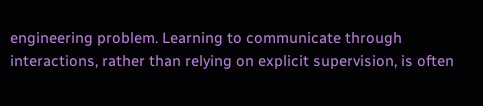engineering problem. Learning to communicate through interactions, rather than relying on explicit supervision, is often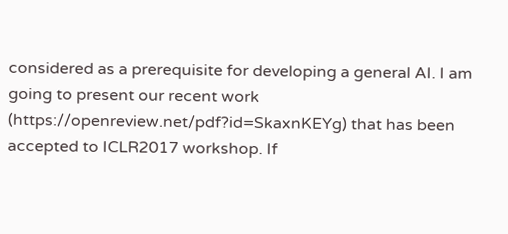considered as a prerequisite for developing a general AI. I am going to present our recent work (https://openreview.net/pdf?id=SkaxnKEYg) that has been accepted to ICLR2017 workshop. If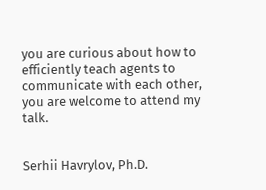you are curious about how to efficiently teach agents to communicate with each other, you are welcome to attend my talk.


Serhii Havrylov, Ph.D.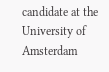candidate at the University of Amsterdam